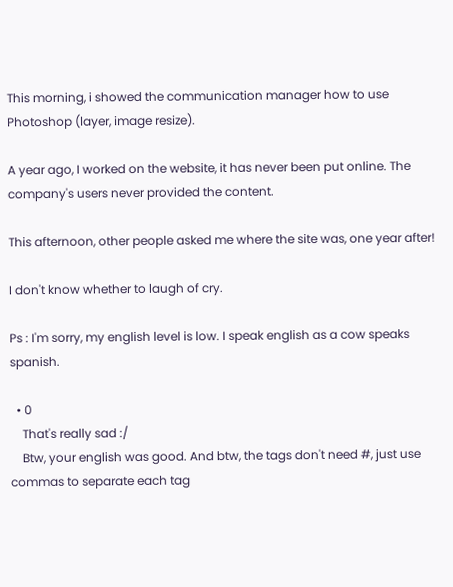This morning, i showed the communication manager how to use Photoshop (layer, image resize).

A year ago, I worked on the website, it has never been put online. The company's users never provided the content.

This afternoon, other people asked me where the site was, one year after!

I don't know whether to laugh of cry.

Ps : I'm sorry, my english level is low. I speak english as a cow speaks spanish.

  • 0
    That's really sad :/
    Btw, your english was good. And btw, the tags don't need #, just use commas to separate each tag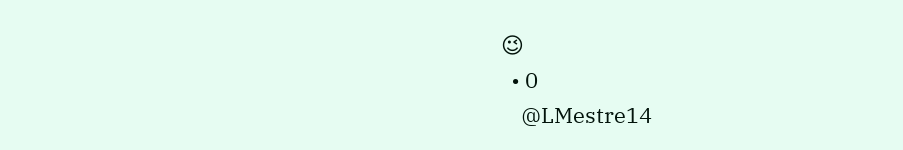😉
  • 0
    @LMestre14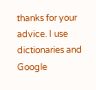thanks for your advice. I use dictionaries and Google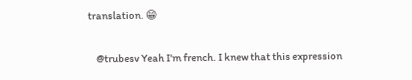translation. 😁

    @trubesv Yeah I'm french. I knew that this expression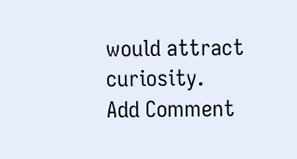would attract curiosity.
Add Comment